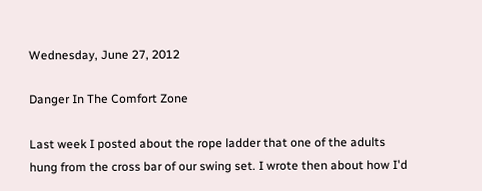Wednesday, June 27, 2012

Danger In The Comfort Zone

Last week I posted about the rope ladder that one of the adults hung from the cross bar of our swing set. I wrote then about how I'd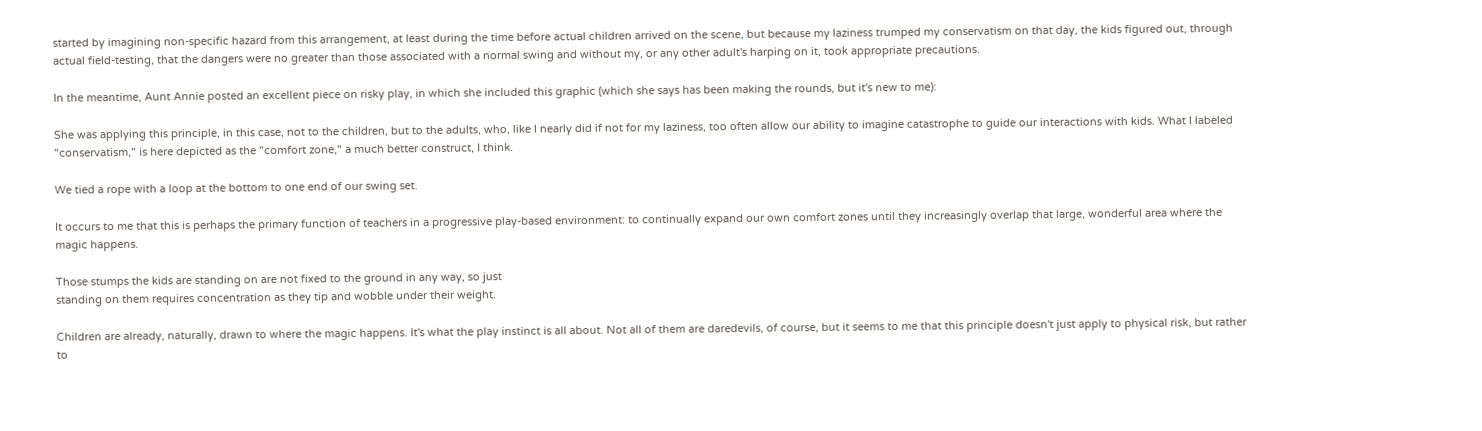started by imagining non-specific hazard from this arrangement, at least during the time before actual children arrived on the scene, but because my laziness trumped my conservatism on that day, the kids figured out, through actual field-testing, that the dangers were no greater than those associated with a normal swing and without my, or any other adult's harping on it, took appropriate precautions.

In the meantime, Aunt Annie posted an excellent piece on risky play, in which she included this graphic (which she says has been making the rounds, but it's new to me):

She was applying this principle, in this case, not to the children, but to the adults, who, like I nearly did if not for my laziness, too often allow our ability to imagine catastrophe to guide our interactions with kids. What I labeled "conservatism," is here depicted as the "comfort zone," a much better construct, I think.

We tied a rope with a loop at the bottom to one end of our swing set.

It occurs to me that this is perhaps the primary function of teachers in a progressive play-based environment: to continually expand our own comfort zones until they increasingly overlap that large, wonderful area where the magic happens.

Those stumps the kids are standing on are not fixed to the ground in any way, so just
standing on them requires concentration as they tip and wobble under their weight.

Children are already, naturally, drawn to where the magic happens. It's what the play instinct is all about. Not all of them are daredevils, of course, but it seems to me that this principle doesn't just apply to physical risk, but rather to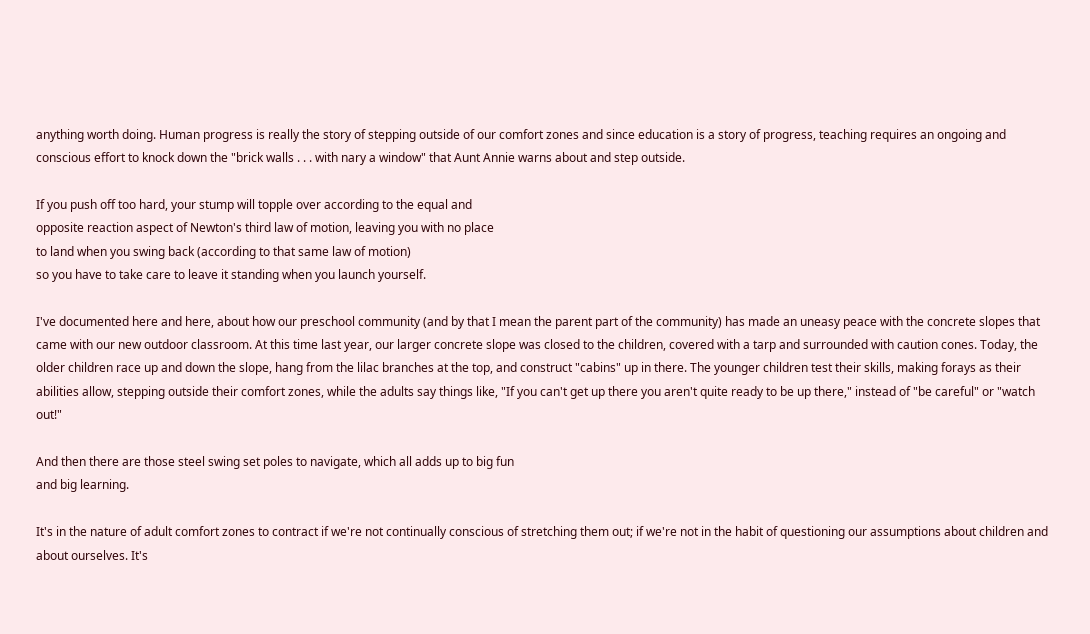anything worth doing. Human progress is really the story of stepping outside of our comfort zones and since education is a story of progress, teaching requires an ongoing and conscious effort to knock down the "brick walls . . . with nary a window" that Aunt Annie warns about and step outside.

If you push off too hard, your stump will topple over according to the equal and
opposite reaction aspect of Newton's third law of motion, leaving you with no place
to land when you swing back (according to that same law of motion)
so you have to take care to leave it standing when you launch yourself.

I've documented here and here, about how our preschool community (and by that I mean the parent part of the community) has made an uneasy peace with the concrete slopes that came with our new outdoor classroom. At this time last year, our larger concrete slope was closed to the children, covered with a tarp and surrounded with caution cones. Today, the older children race up and down the slope, hang from the lilac branches at the top, and construct "cabins" up in there. The younger children test their skills, making forays as their abilities allow, stepping outside their comfort zones, while the adults say things like, "If you can't get up there you aren't quite ready to be up there," instead of "be careful" or "watch out!"

And then there are those steel swing set poles to navigate, which all adds up to big fun
and big learning.

It's in the nature of adult comfort zones to contract if we're not continually conscious of stretching them out; if we're not in the habit of questioning our assumptions about children and about ourselves. It's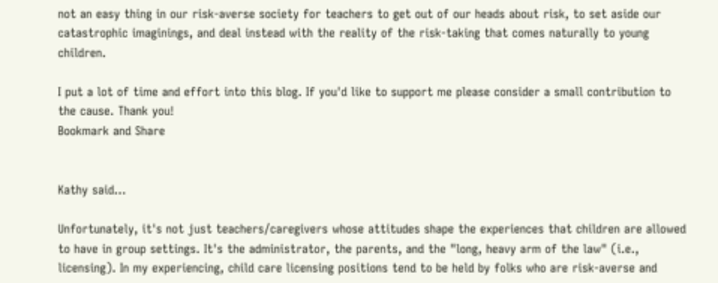not an easy thing in our risk-averse society for teachers to get out of our heads about risk, to set aside our catastrophic imaginings, and deal instead with the reality of the risk-taking that comes naturally to young children.

I put a lot of time and effort into this blog. If you'd like to support me please consider a small contribution to the cause. Thank you!
Bookmark and Share


Kathy said...

Unfortunately, it's not just teachers/caregivers whose attitudes shape the experiences that children are allowed to have in group settings. It's the administrator, the parents, and the "long, heavy arm of the law" (i.e., licensing). In my experiencing, child care licensing positions tend to be held by folks who are risk-averse and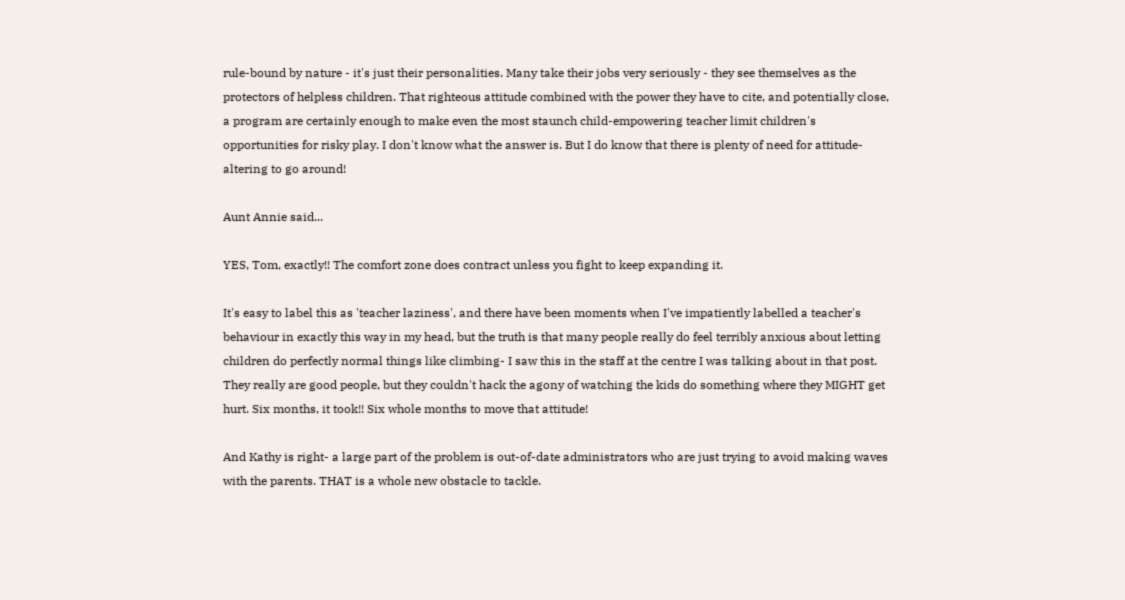rule-bound by nature - it's just their personalities. Many take their jobs very seriously - they see themselves as the protectors of helpless children. That righteous attitude combined with the power they have to cite, and potentially close, a program are certainly enough to make even the most staunch child-empowering teacher limit children's opportunities for risky play. I don't know what the answer is. But I do know that there is plenty of need for attitude-altering to go around!

Aunt Annie said...

YES, Tom, exactly!! The comfort zone does contract unless you fight to keep expanding it.

It's easy to label this as 'teacher laziness', and there have been moments when I've impatiently labelled a teacher's behaviour in exactly this way in my head, but the truth is that many people really do feel terribly anxious about letting children do perfectly normal things like climbing- I saw this in the staff at the centre I was talking about in that post. They really are good people, but they couldn't hack the agony of watching the kids do something where they MIGHT get hurt. Six months, it took!! Six whole months to move that attitude!

And Kathy is right- a large part of the problem is out-of-date administrators who are just trying to avoid making waves with the parents. THAT is a whole new obstacle to tackle.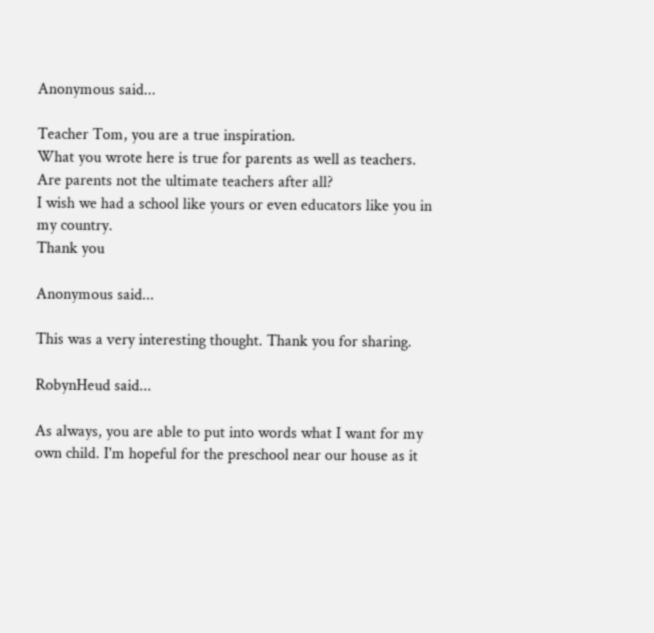Anonymous said...

Teacher Tom, you are a true inspiration.
What you wrote here is true for parents as well as teachers. Are parents not the ultimate teachers after all?
I wish we had a school like yours or even educators like you in my country.
Thank you

Anonymous said...

This was a very interesting thought. Thank you for sharing.

RobynHeud said...

As always, you are able to put into words what I want for my own child. I'm hopeful for the preschool near our house as it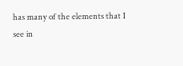has many of the elements that I see in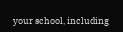your school, including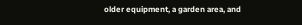older equipment, a garden area, and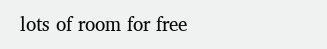lots of room for free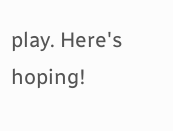play. Here's hoping!